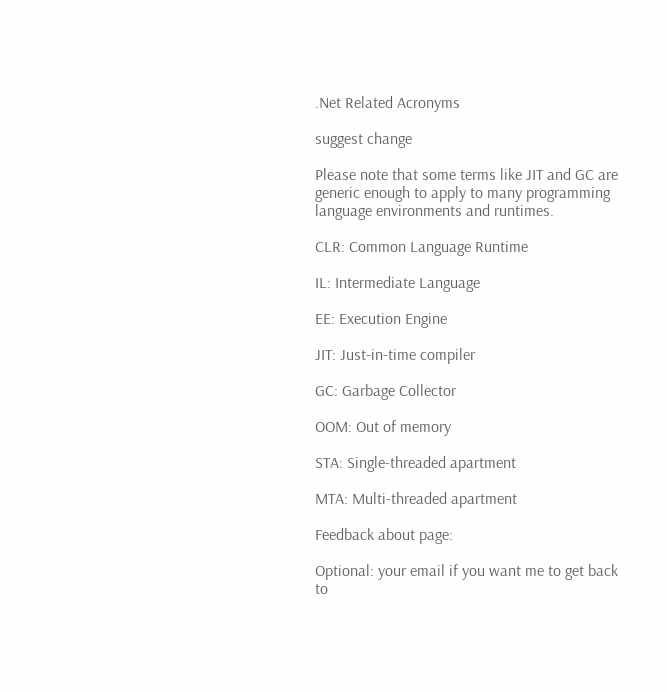.Net Related Acronyms

suggest change

Please note that some terms like JIT and GC are generic enough to apply to many programming language environments and runtimes.

CLR: Common Language Runtime

IL: Intermediate Language

EE: Execution Engine

JIT: Just-in-time compiler

GC: Garbage Collector

OOM: Out of memory

STA: Single-threaded apartment

MTA: Multi-threaded apartment

Feedback about page:

Optional: your email if you want me to get back to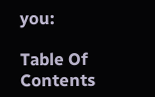you:

Table Of Contents